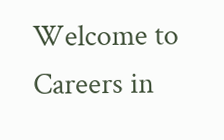Welcome to Careers in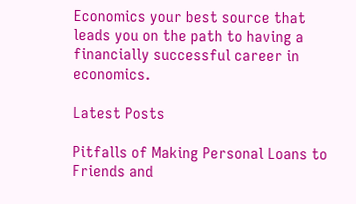Economics your best source that leads you on the path to having a financially successful career in economics.

Latest Posts

Pitfalls of Making Personal Loans to Friends and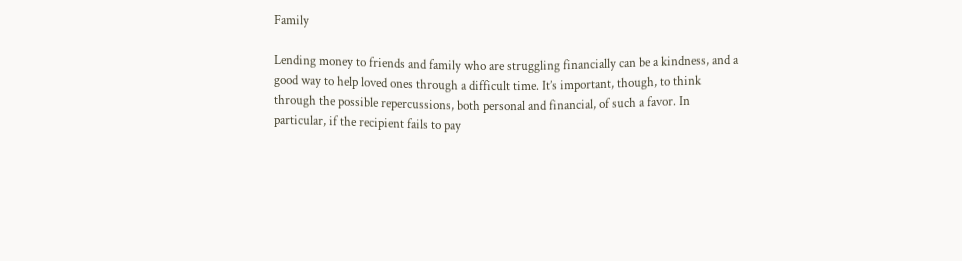Family

Lending money to friends and family who are struggling financially can be a kindness, and a good way to help loved ones through a difficult time. It’s important, though, to think through the possible repercussions, both personal and financial, of such a favor. In particular, if the recipient fails to pay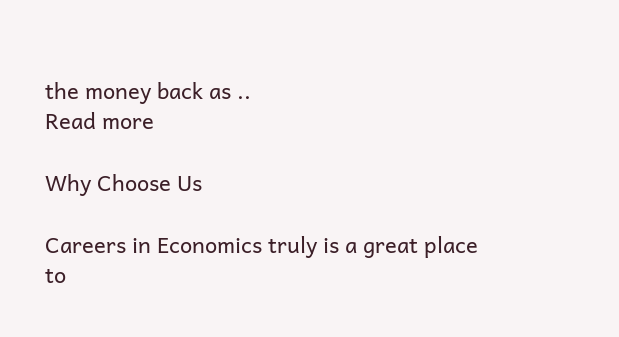the money back as ..
Read more

Why Choose Us

Careers in Economics truly is a great place to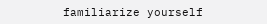familiarize yourself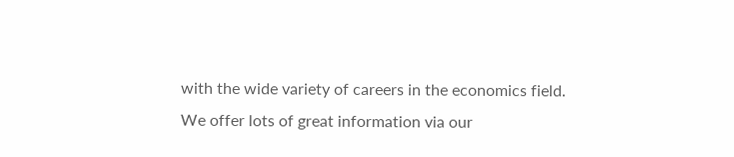with the wide variety of careers in the economics field. We offer lots of great information via our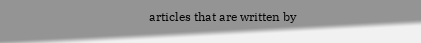articles that are written by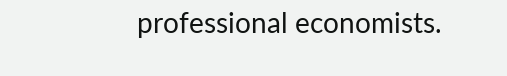professional economists.